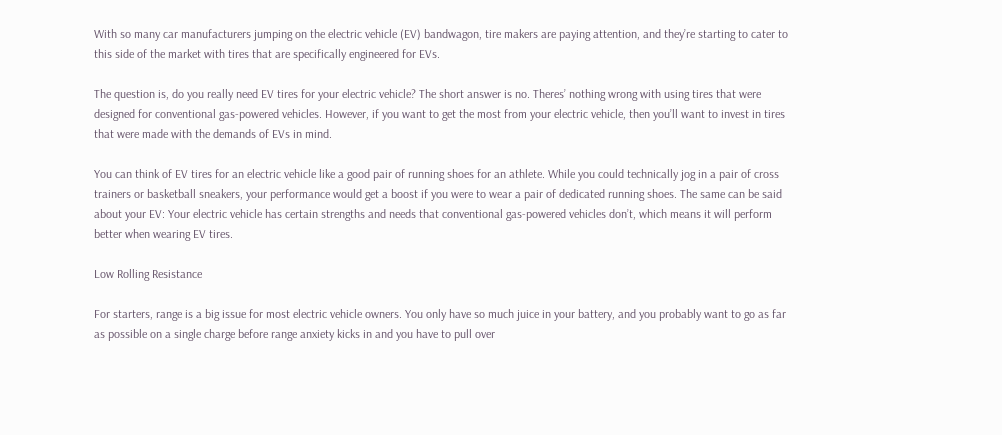With so many car manufacturers jumping on the electric vehicle (EV) bandwagon, tire makers are paying attention, and they’re starting to cater to this side of the market with tires that are specifically engineered for EVs.

The question is, do you really need EV tires for your electric vehicle? The short answer is no. Theres’ nothing wrong with using tires that were designed for conventional gas-powered vehicles. However, if you want to get the most from your electric vehicle, then you’ll want to invest in tires that were made with the demands of EVs in mind.

You can think of EV tires for an electric vehicle like a good pair of running shoes for an athlete. While you could technically jog in a pair of cross trainers or basketball sneakers, your performance would get a boost if you were to wear a pair of dedicated running shoes. The same can be said about your EV: Your electric vehicle has certain strengths and needs that conventional gas-powered vehicles don’t, which means it will perform better when wearing EV tires.

Low Rolling Resistance

For starters, range is a big issue for most electric vehicle owners. You only have so much juice in your battery, and you probably want to go as far as possible on a single charge before range anxiety kicks in and you have to pull over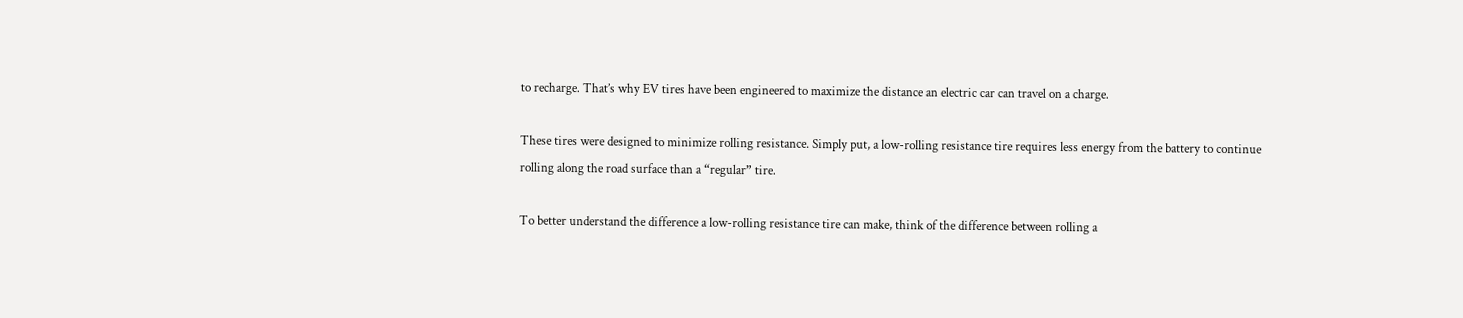to recharge. That’s why EV tires have been engineered to maximize the distance an electric car can travel on a charge.

These tires were designed to minimize rolling resistance. Simply put, a low-rolling resistance tire requires less energy from the battery to continue rolling along the road surface than a “regular” tire.

To better understand the difference a low-rolling resistance tire can make, think of the difference between rolling a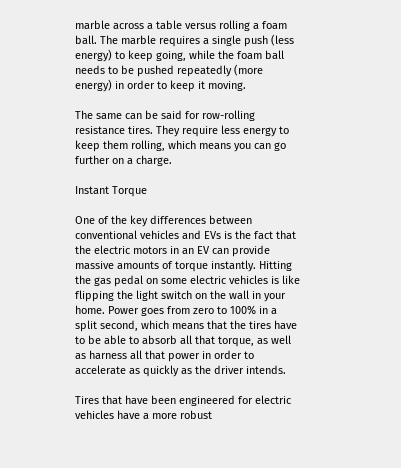marble across a table versus rolling a foam ball. The marble requires a single push (less energy) to keep going, while the foam ball needs to be pushed repeatedly (more energy) in order to keep it moving.

The same can be said for row-rolling resistance tires. They require less energy to keep them rolling, which means you can go further on a charge.

Instant Torque

One of the key differences between conventional vehicles and EVs is the fact that the electric motors in an EV can provide massive amounts of torque instantly. Hitting the gas pedal on some electric vehicles is like flipping the light switch on the wall in your home. Power goes from zero to 100% in a split second, which means that the tires have to be able to absorb all that torque, as well as harness all that power in order to accelerate as quickly as the driver intends.

Tires that have been engineered for electric vehicles have a more robust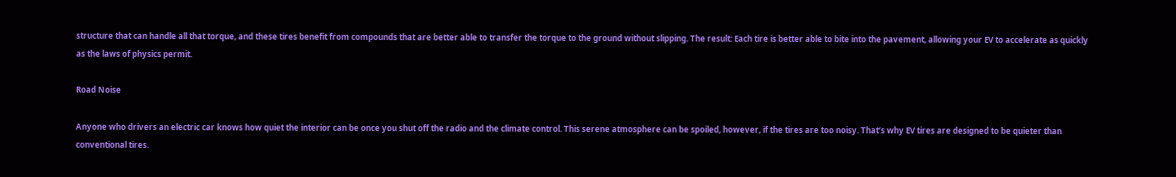structure that can handle all that torque, and these tires benefit from compounds that are better able to transfer the torque to the ground without slipping. The result: Each tire is better able to bite into the pavement, allowing your EV to accelerate as quickly as the laws of physics permit.

Road Noise

Anyone who drivers an electric car knows how quiet the interior can be once you shut off the radio and the climate control. This serene atmosphere can be spoiled, however, if the tires are too noisy. That’s why EV tires are designed to be quieter than conventional tires.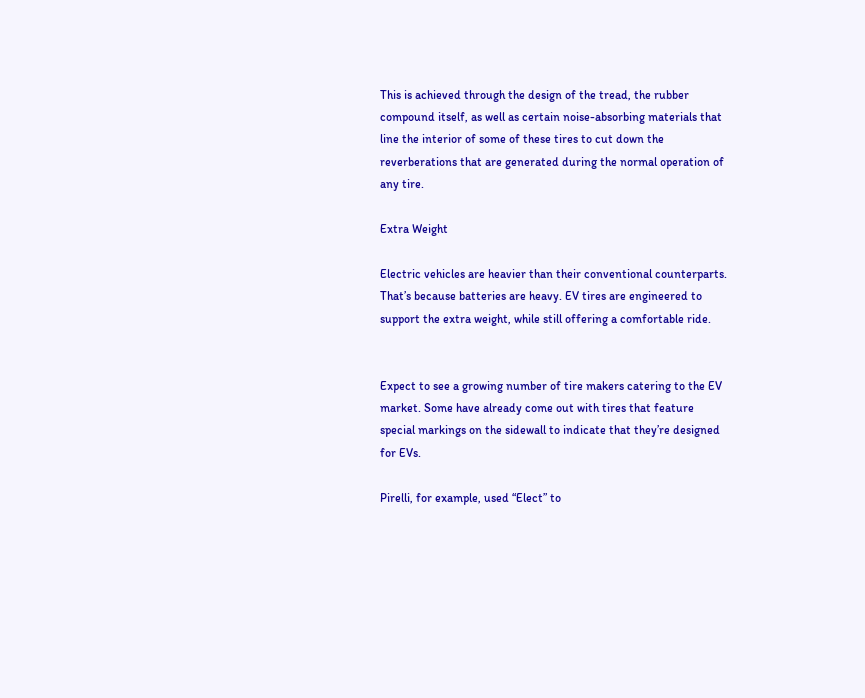This is achieved through the design of the tread, the rubber compound itself, as well as certain noise-absorbing materials that line the interior of some of these tires to cut down the reverberations that are generated during the normal operation of any tire.

Extra Weight

Electric vehicles are heavier than their conventional counterparts. That’s because batteries are heavy. EV tires are engineered to support the extra weight, while still offering a comfortable ride.


Expect to see a growing number of tire makers catering to the EV market. Some have already come out with tires that feature special markings on the sidewall to indicate that they’re designed for EVs.

Pirelli, for example, used “Elect” to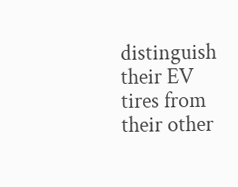distinguish their EV tires from their other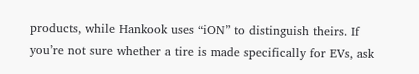products, while Hankook uses “iON” to distinguish theirs. If you’re not sure whether a tire is made specifically for EVs, ask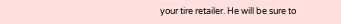your tire retailer. He will be sure to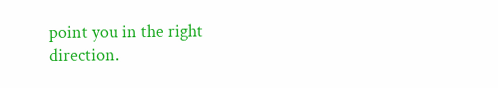point you in the right direction.